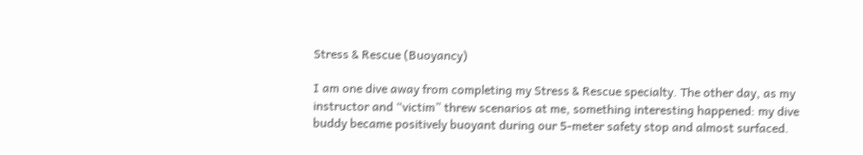Stress & Rescue (Buoyancy)

I am one dive away from completing my Stress & Rescue specialty. The other day, as my instructor and “victim” threw scenarios at me, something interesting happened: my dive buddy became positively buoyant during our 5-meter safety stop and almost surfaced.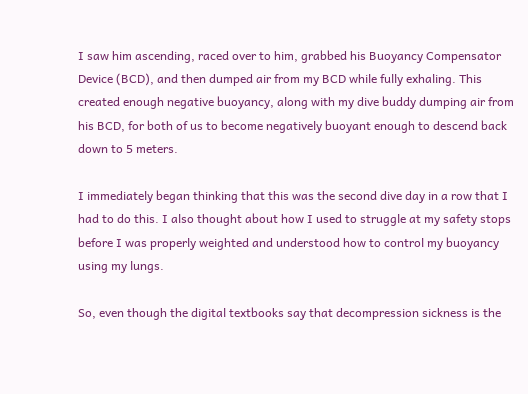I saw him ascending, raced over to him, grabbed his Buoyancy Compensator Device (BCD), and then dumped air from my BCD while fully exhaling. This created enough negative buoyancy, along with my dive buddy dumping air from his BCD, for both of us to become negatively buoyant enough to descend back down to 5 meters.

I immediately began thinking that this was the second dive day in a row that I had to do this. I also thought about how I used to struggle at my safety stops before I was properly weighted and understood how to control my buoyancy using my lungs.

So, even though the digital textbooks say that decompression sickness is the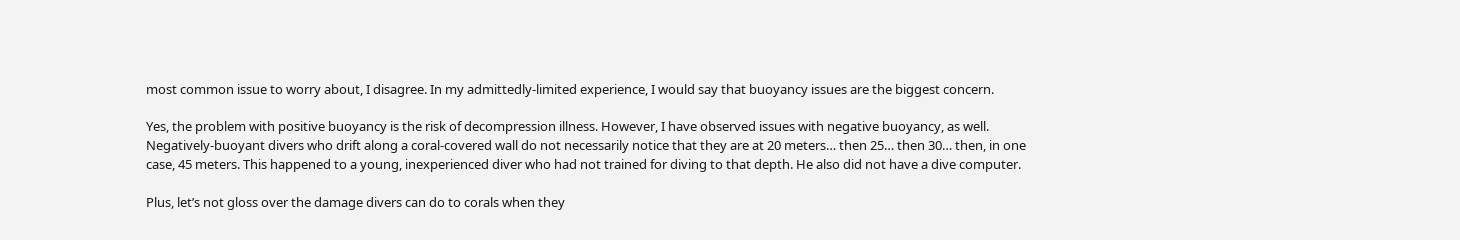most common issue to worry about, I disagree. In my admittedly-limited experience, I would say that buoyancy issues are the biggest concern.

Yes, the problem with positive buoyancy is the risk of decompression illness. However, I have observed issues with negative buoyancy, as well. Negatively-buoyant divers who drift along a coral-covered wall do not necessarily notice that they are at 20 meters… then 25… then 30… then, in one case, 45 meters. This happened to a young, inexperienced diver who had not trained for diving to that depth. He also did not have a dive computer.

Plus, let’s not gloss over the damage divers can do to corals when they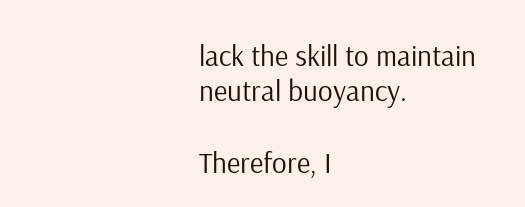lack the skill to maintain neutral buoyancy.

Therefore, I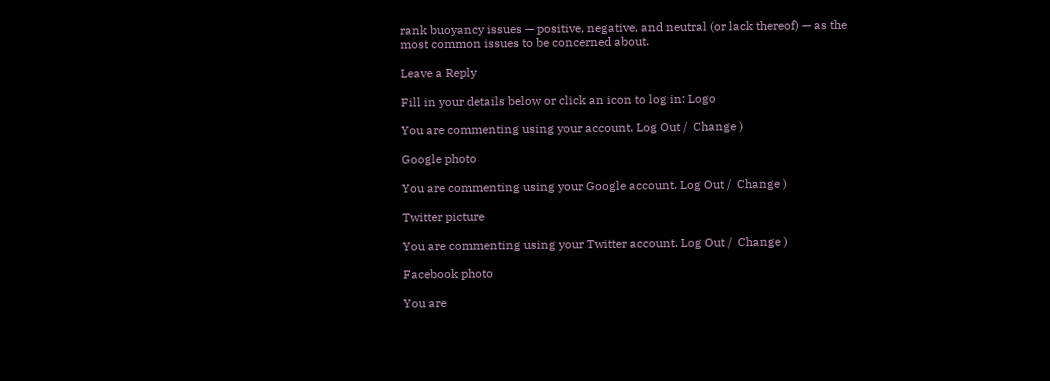rank buoyancy issues — positive, negative, and neutral (or lack thereof) — as the most common issues to be concerned about.

Leave a Reply

Fill in your details below or click an icon to log in: Logo

You are commenting using your account. Log Out /  Change )

Google photo

You are commenting using your Google account. Log Out /  Change )

Twitter picture

You are commenting using your Twitter account. Log Out /  Change )

Facebook photo

You are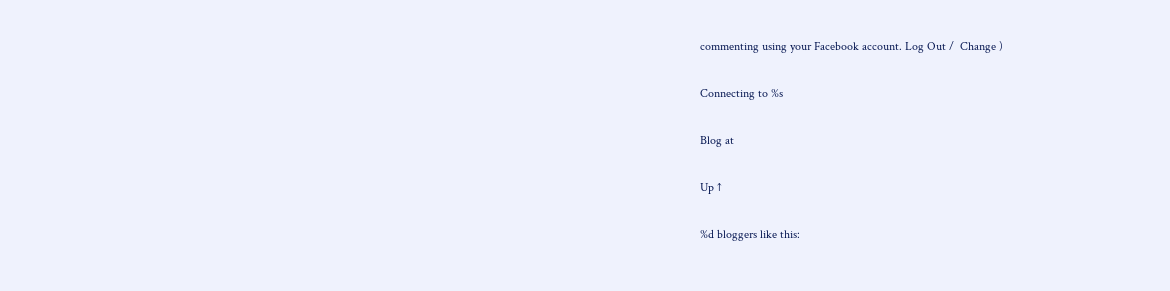commenting using your Facebook account. Log Out /  Change )

Connecting to %s

Blog at

Up ↑

%d bloggers like this: